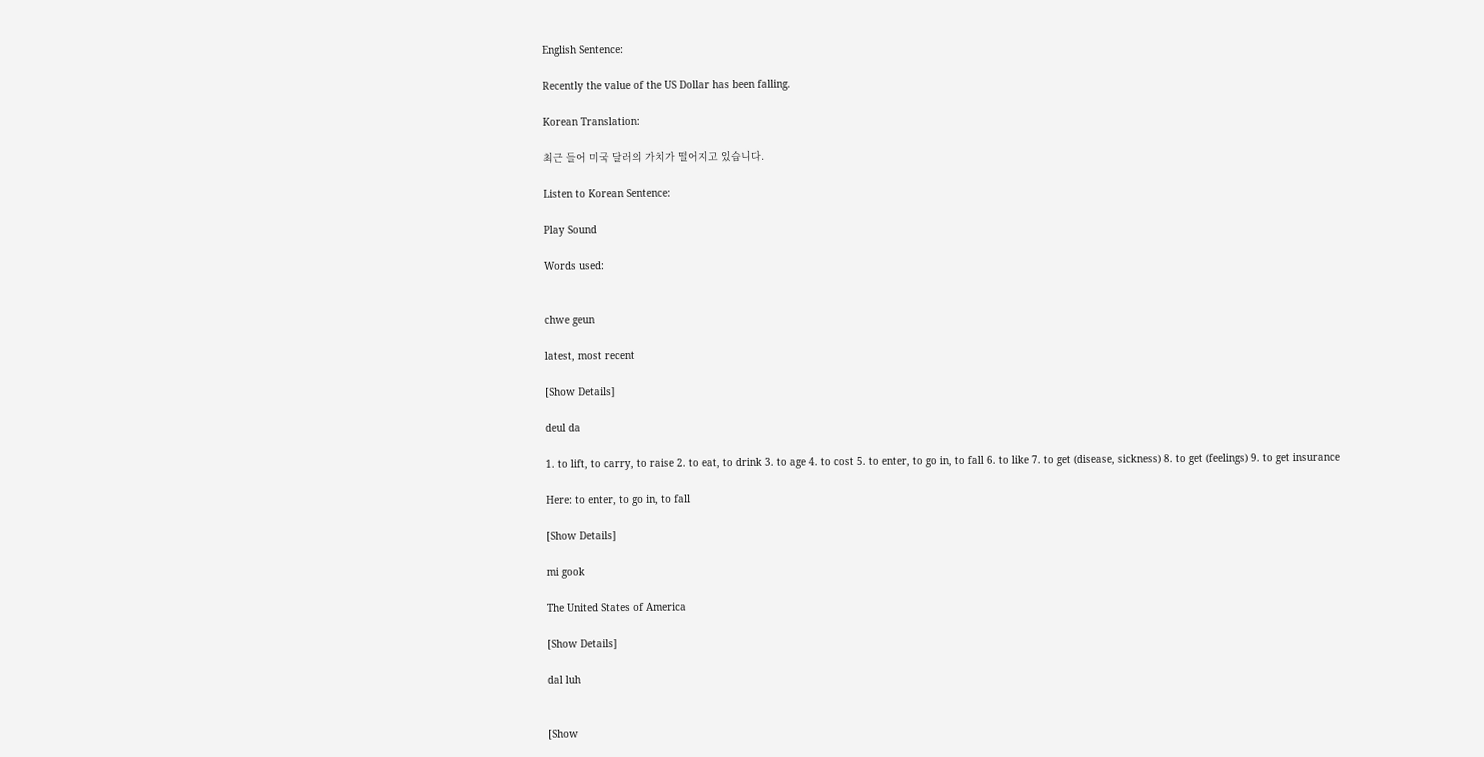English Sentence:

Recently the value of the US Dollar has been falling.

Korean Translation:

최근 들어 미국 달러의 가치가 떨어지고 있습니다.

Listen to Korean Sentence:

Play Sound

Words used:


chwe geun

latest, most recent

[Show Details]

deul da

1. to lift, to carry, to raise 2. to eat, to drink 3. to age 4. to cost 5. to enter, to go in, to fall 6. to like 7. to get (disease, sickness) 8. to get (feelings) 9. to get insurance

Here: to enter, to go in, to fall

[Show Details]

mi gook

The United States of America

[Show Details]

dal luh


[Show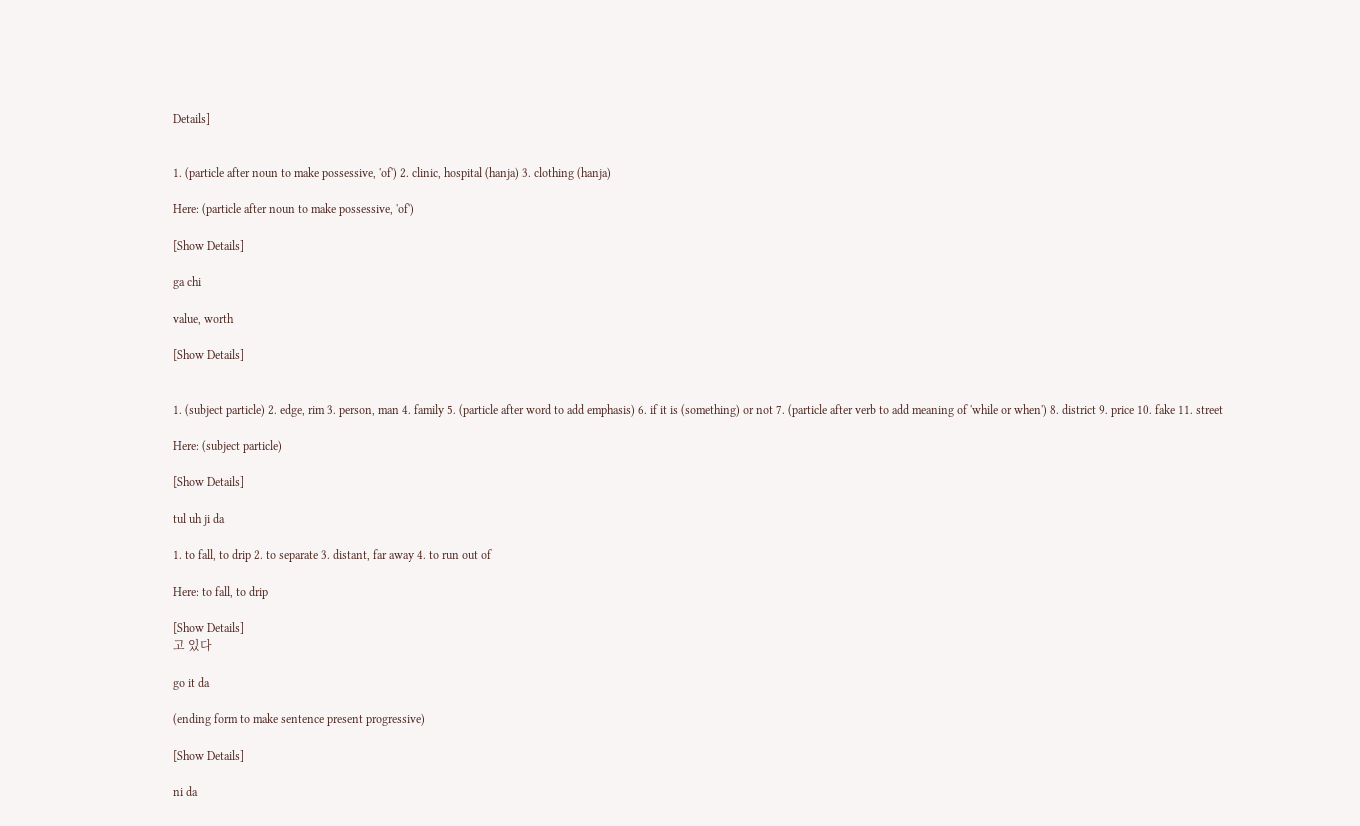Details]


1. (particle after noun to make possessive, 'of') 2. clinic, hospital (hanja) 3. clothing (hanja)

Here: (particle after noun to make possessive, 'of')

[Show Details]

ga chi

value, worth

[Show Details]


1. (subject particle) 2. edge, rim 3. person, man 4. family 5. (particle after word to add emphasis) 6. if it is (something) or not 7. (particle after verb to add meaning of 'while or when') 8. district 9. price 10. fake 11. street

Here: (subject particle)

[Show Details]

tul uh ji da

1. to fall, to drip 2. to separate 3. distant, far away 4. to run out of

Here: to fall, to drip

[Show Details]
고 있다

go it da

(ending form to make sentence present progressive)

[Show Details]

ni da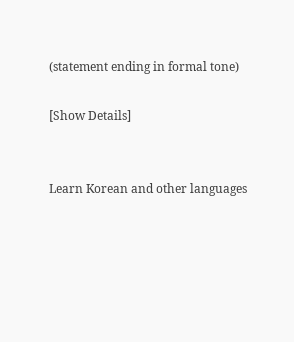(statement ending in formal tone)

[Show Details]


Learn Korean and other languages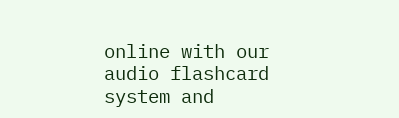online with our audio flashcard system and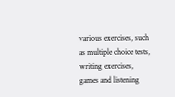various exercises, such as multiple choice tests, writing exercises, games and listening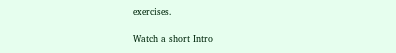exercises.

Watch a short Intro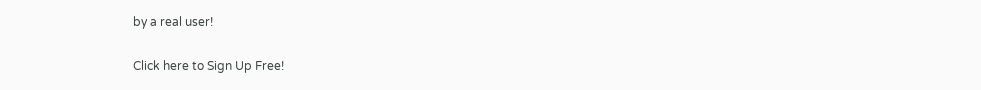by a real user!

Click here to Sign Up Free!